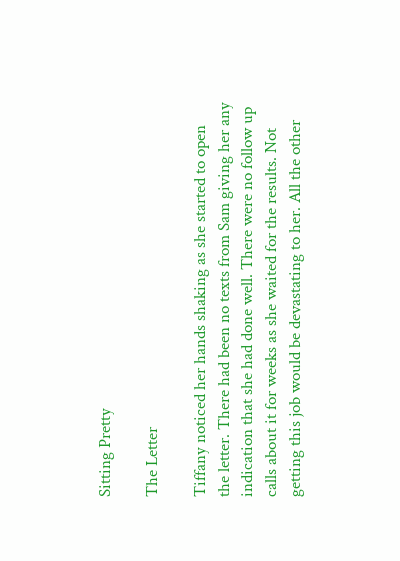Sitting Pretty

The Letter

Tiffany noticed her hands shaking as she started to open the letter. There had been no texts from Sam giving her any indication that she had done well. There were no follow up calls about it for weeks as she waited for the results. Not getting this job would be devastating to her. All the other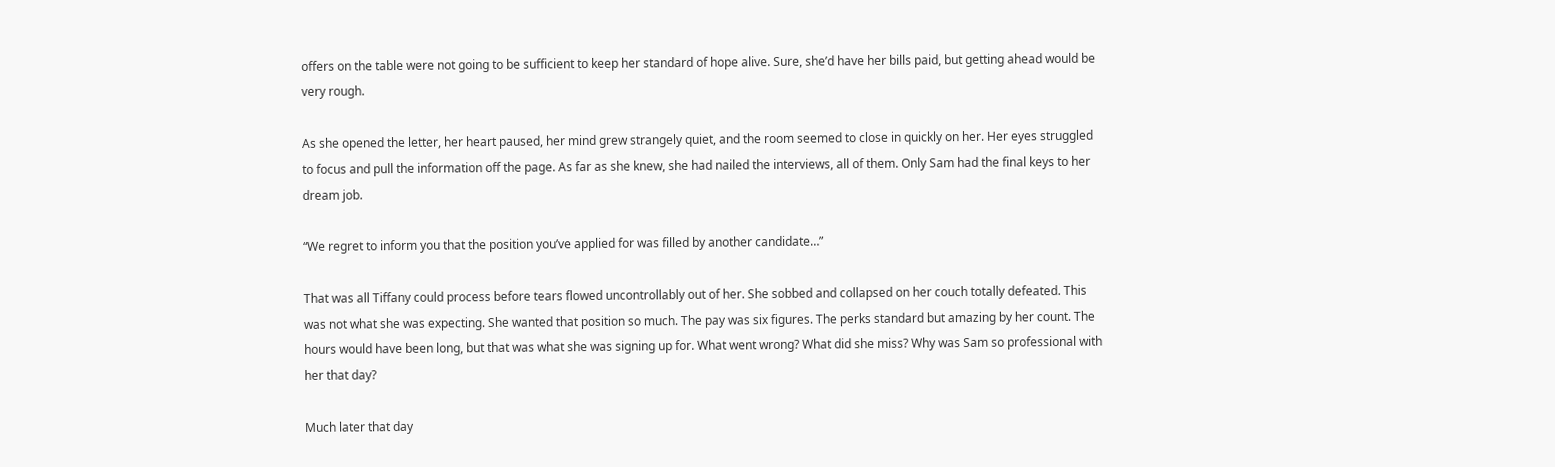offers on the table were not going to be sufficient to keep her standard of hope alive. Sure, she’d have her bills paid, but getting ahead would be very rough.

As she opened the letter, her heart paused, her mind grew strangely quiet, and the room seemed to close in quickly on her. Her eyes struggled to focus and pull the information off the page. As far as she knew, she had nailed the interviews, all of them. Only Sam had the final keys to her dream job.

“We regret to inform you that the position you’ve applied for was filled by another candidate…”

That was all Tiffany could process before tears flowed uncontrollably out of her. She sobbed and collapsed on her couch totally defeated. This was not what she was expecting. She wanted that position so much. The pay was six figures. The perks standard but amazing by her count. The hours would have been long, but that was what she was signing up for. What went wrong? What did she miss? Why was Sam so professional with her that day?

Much later that day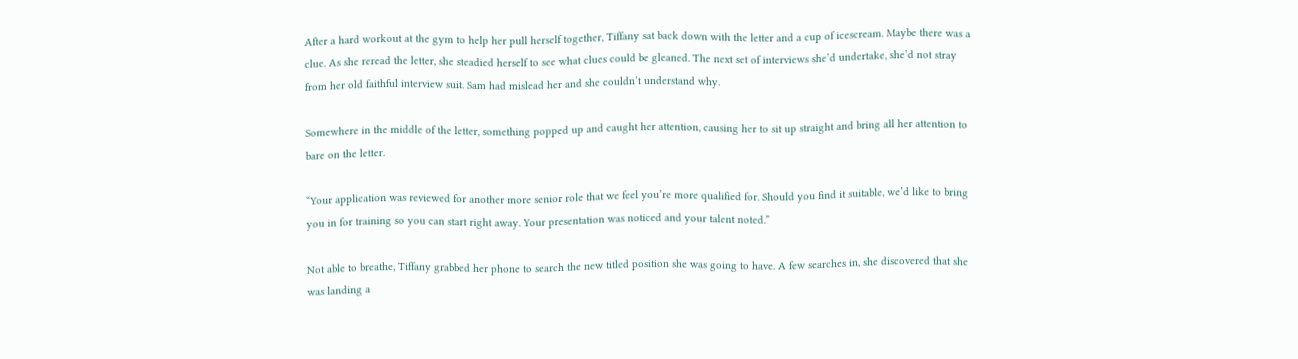After a hard workout at the gym to help her pull herself together, Tiffany sat back down with the letter and a cup of icescream. Maybe there was a clue. As she reread the letter, she steadied herself to see what clues could be gleaned. The next set of interviews she’d undertake, she’d not stray from her old faithful interview suit. Sam had mislead her and she couldn’t understand why.

Somewhere in the middle of the letter, something popped up and caught her attention, causing her to sit up straight and bring all her attention to bare on the letter.

“Your application was reviewed for another more senior role that we feel you’re more qualified for. Should you find it suitable, we’d like to bring you in for training so you can start right away. Your presentation was noticed and your talent noted.”

Not able to breathe, Tiffany grabbed her phone to search the new titled position she was going to have. A few searches in, she discovered that she was landing a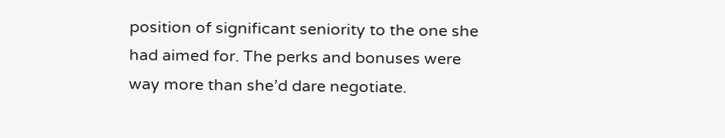position of significant seniority to the one she had aimed for. The perks and bonuses were way more than she’d dare negotiate.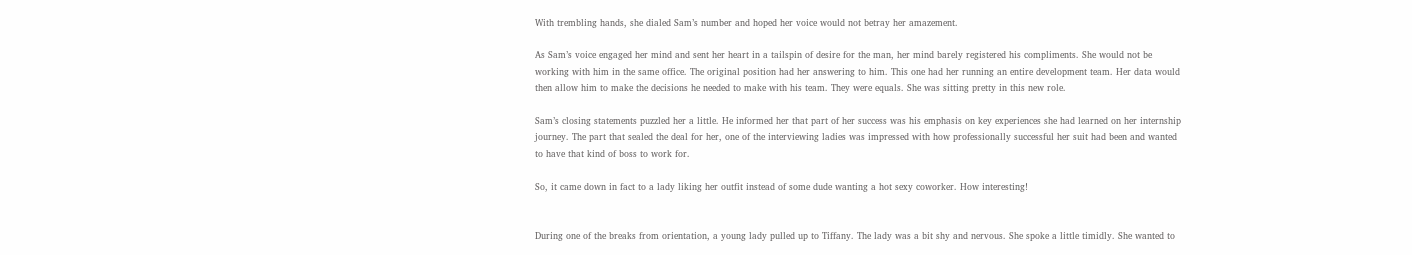With trembling hands, she dialed Sam’s number and hoped her voice would not betray her amazement.

As Sam’s voice engaged her mind and sent her heart in a tailspin of desire for the man, her mind barely registered his compliments. She would not be working with him in the same office. The original position had her answering to him. This one had her running an entire development team. Her data would then allow him to make the decisions he needed to make with his team. They were equals. She was sitting pretty in this new role.

Sam’s closing statements puzzled her a little. He informed her that part of her success was his emphasis on key experiences she had learned on her internship journey. The part that sealed the deal for her, one of the interviewing ladies was impressed with how professionally successful her suit had been and wanted to have that kind of boss to work for.

So, it came down in fact to a lady liking her outfit instead of some dude wanting a hot sexy coworker. How interesting!


During one of the breaks from orientation, a young lady pulled up to Tiffany. The lady was a bit shy and nervous. She spoke a little timidly. She wanted to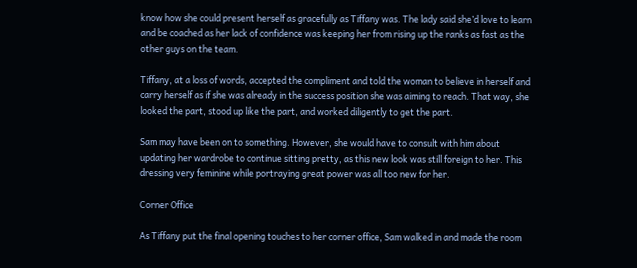know how she could present herself as gracefully as Tiffany was. The lady said she’d love to learn and be coached as her lack of confidence was keeping her from rising up the ranks as fast as the other guys on the team.

Tiffany, at a loss of words, accepted the compliment and told the woman to believe in herself and carry herself as if she was already in the success position she was aiming to reach. That way, she looked the part, stood up like the part, and worked diligently to get the part.

Sam may have been on to something. However, she would have to consult with him about updating her wardrobe to continue sitting pretty, as this new look was still foreign to her. This dressing very feminine while portraying great power was all too new for her.

Corner Office

As Tiffany put the final opening touches to her corner office, Sam walked in and made the room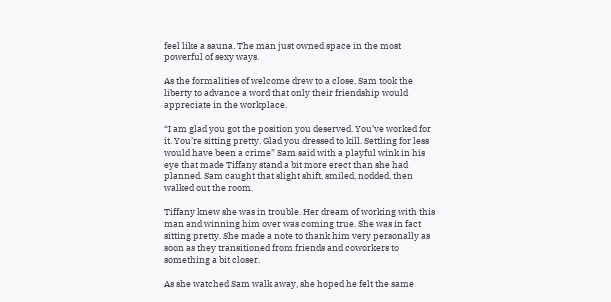feel like a sauna. The man just owned space in the most powerful of sexy ways.

As the formalities of welcome drew to a close, Sam took the liberty to advance a word that only their friendship would appreciate in the workplace.

“I am glad you got the position you deserved. You’ve worked for it. You’re sitting pretty. Glad you dressed to kill. Settling for less would have been a crime” Sam said with a playful wink in his eye that made Tiffany stand a bit more erect than she had planned. Sam caught that slight shift, smiled, nodded, then walked out the room.

Tiffany knew she was in trouble. Her dream of working with this man and winning him over was coming true. She was in fact sitting pretty. She made a note to thank him very personally as soon as they transitioned from friends and coworkers to something a bit closer.

As she watched Sam walk away, she hoped he felt the same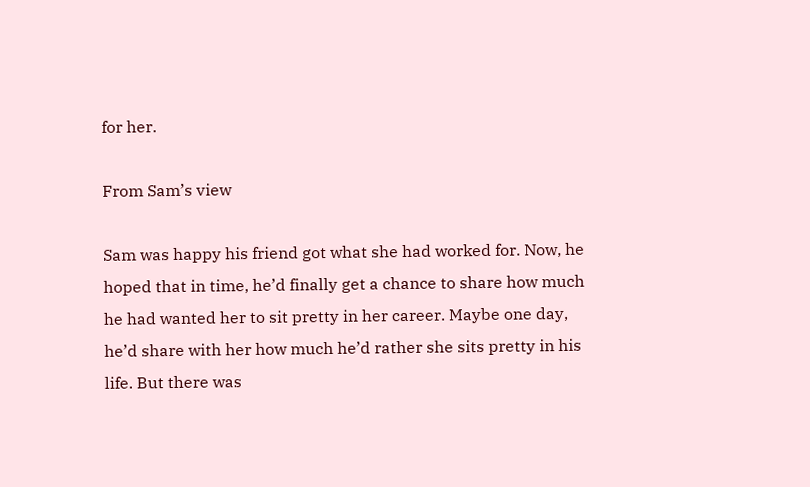for her.

From Sam’s view

Sam was happy his friend got what she had worked for. Now, he hoped that in time, he’d finally get a chance to share how much he had wanted her to sit pretty in her career. Maybe one day, he’d share with her how much he’d rather she sits pretty in his life. But there was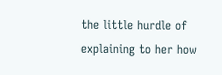the little hurdle of explaining to her how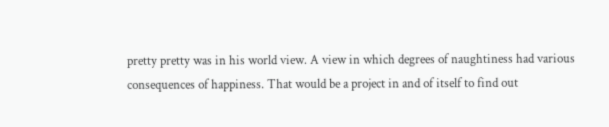pretty pretty was in his world view. A view in which degrees of naughtiness had various consequences of happiness. That would be a project in and of itself to find out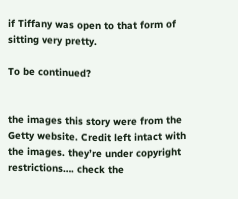if Tiffany was open to that form of sitting very pretty.

To be continued?


the images this story were from the Getty website. Credit left intact with the images. they’re under copyright restrictions…. check the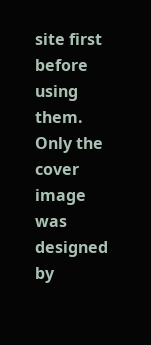site first before using them. Only the cover image was designed by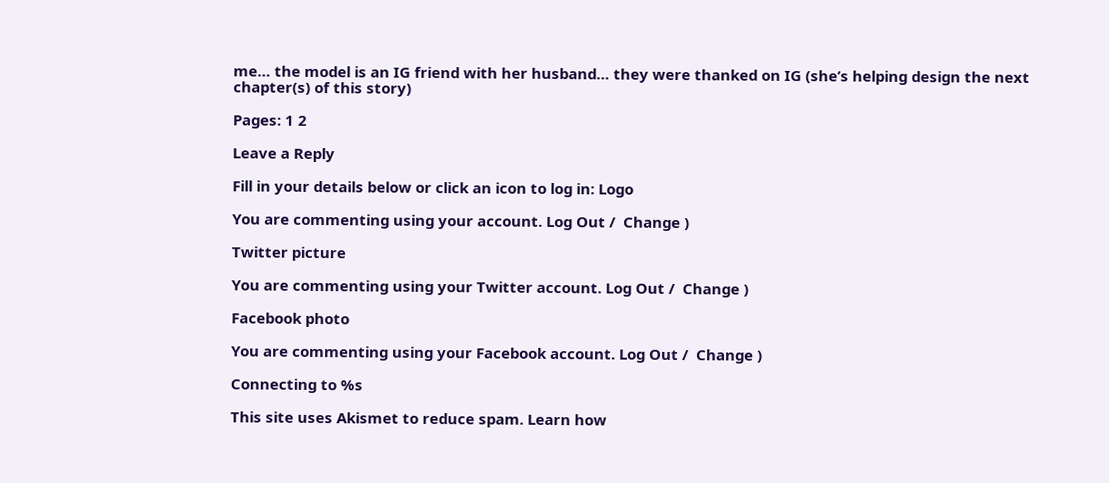me… the model is an IG friend with her husband… they were thanked on IG (she’s helping design the next chapter(s) of this story)

Pages: 1 2

Leave a Reply

Fill in your details below or click an icon to log in: Logo

You are commenting using your account. Log Out /  Change )

Twitter picture

You are commenting using your Twitter account. Log Out /  Change )

Facebook photo

You are commenting using your Facebook account. Log Out /  Change )

Connecting to %s

This site uses Akismet to reduce spam. Learn how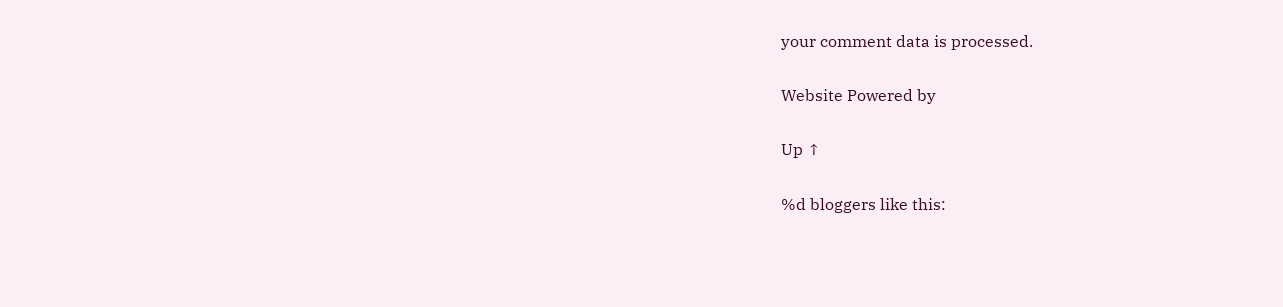your comment data is processed.

Website Powered by

Up ↑

%d bloggers like this: